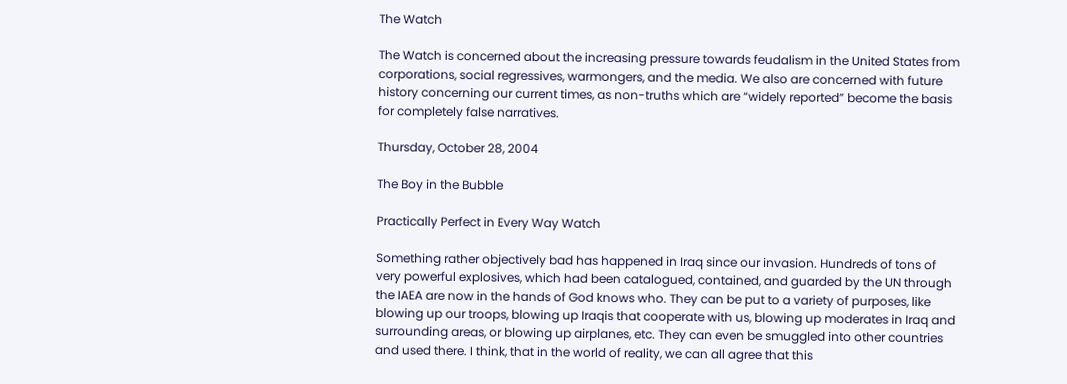The Watch

The Watch is concerned about the increasing pressure towards feudalism in the United States from corporations, social regressives, warmongers, and the media. We also are concerned with future history concerning our current times, as non-truths which are “widely reported” become the basis for completely false narratives.

Thursday, October 28, 2004

The Boy in the Bubble

Practically Perfect in Every Way Watch

Something rather objectively bad has happened in Iraq since our invasion. Hundreds of tons of very powerful explosives, which had been catalogued, contained, and guarded by the UN through the IAEA are now in the hands of God knows who. They can be put to a variety of purposes, like blowing up our troops, blowing up Iraqis that cooperate with us, blowing up moderates in Iraq and surrounding areas, or blowing up airplanes, etc. They can even be smuggled into other countries and used there. I think, that in the world of reality, we can all agree that this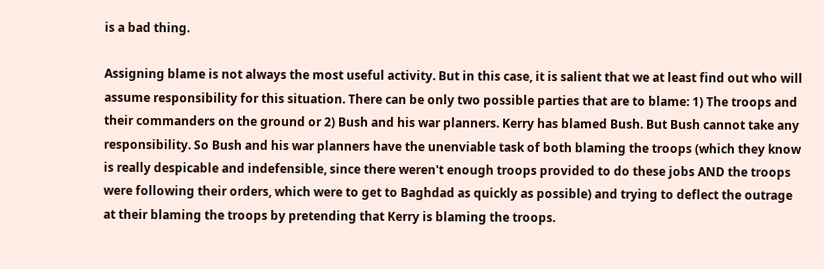is a bad thing.

Assigning blame is not always the most useful activity. But in this case, it is salient that we at least find out who will assume responsibility for this situation. There can be only two possible parties that are to blame: 1) The troops and their commanders on the ground or 2) Bush and his war planners. Kerry has blamed Bush. But Bush cannot take any responsibility. So Bush and his war planners have the unenviable task of both blaming the troops (which they know is really despicable and indefensible, since there weren't enough troops provided to do these jobs AND the troops were following their orders, which were to get to Baghdad as quickly as possible) and trying to deflect the outrage at their blaming the troops by pretending that Kerry is blaming the troops.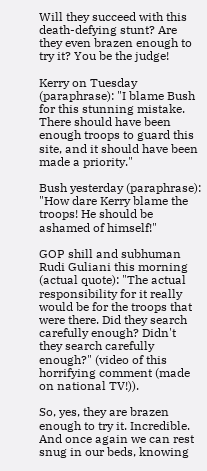Will they succeed with this death-defying stunt? Are they even brazen enough to try it? You be the judge!

Kerry on Tuesday (paraphrase): "I blame Bush for this stunning mistake. There should have been enough troops to guard this site, and it should have been made a priority."

Bush yesterday (paraphrase): "How dare Kerry blame the troops! He should be ashamed of himself!"

GOP shill and subhuman Rudi Guliani this morning (actual quote): "The actual responsibility for it really would be for the troops that were there. Did they search carefully enough? Didn't they search carefully enough?" (video of this horrifying comment (made on national TV!)).

So, yes, they are brazen enough to try it. Incredible. And once again we can rest snug in our beds, knowing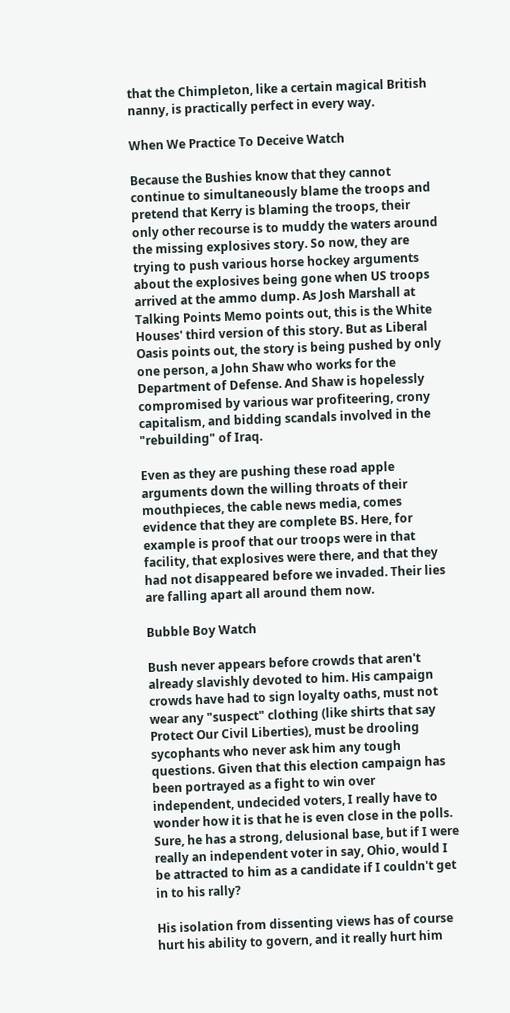that the Chimpleton, like a certain magical British nanny, is practically perfect in every way.

When We Practice To Deceive Watch

Because the Bushies know that they cannot continue to simultaneously blame the troops and pretend that Kerry is blaming the troops, their only other recourse is to muddy the waters around the missing explosives story. So now, they are trying to push various horse hockey arguments about the explosives being gone when US troops arrived at the ammo dump. As Josh Marshall at Talking Points Memo points out, this is the White Houses' third version of this story. But as Liberal Oasis points out, the story is being pushed by only one person, a John Shaw who works for the Department of Defense. And Shaw is hopelessly compromised by various war profiteering, crony capitalism, and bidding scandals involved in the "rebuilding" of Iraq.

Even as they are pushing these road apple arguments down the willing throats of their mouthpieces, the cable news media, comes evidence that they are complete BS. Here, for example is proof that our troops were in that facility, that explosives were there, and that they had not disappeared before we invaded. Their lies are falling apart all around them now.

Bubble Boy Watch

Bush never appears before crowds that aren't already slavishly devoted to him. His campaign crowds have had to sign loyalty oaths, must not wear any "suspect" clothing (like shirts that say Protect Our Civil Liberties), must be drooling sycophants who never ask him any tough questions. Given that this election campaign has been portrayed as a fight to win over independent, undecided voters, I really have to wonder how it is that he is even close in the polls. Sure, he has a strong, delusional base, but if I were really an independent voter in say, Ohio, would I be attracted to him as a candidate if I couldn't get in to his rally?

His isolation from dissenting views has of course hurt his ability to govern, and it really hurt him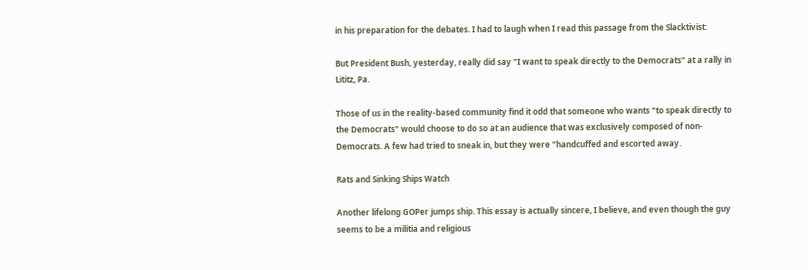in his preparation for the debates. I had to laugh when I read this passage from the Slacktivist:

But President Bush, yesterday, really did say "I want to speak directly to the Democrats" at a rally in Lititz, Pa.

Those of us in the reality-based community find it odd that someone who wants "to speak directly to the Democrats" would choose to do so at an audience that was exclusively composed of non-Democrats. A few had tried to sneak in, but they were "handcuffed and escorted away.

Rats and Sinking Ships Watch

Another lifelong GOPer jumps ship. This essay is actually sincere, I believe, and even though the guy seems to be a militia and religious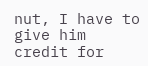nut, I have to give him credit for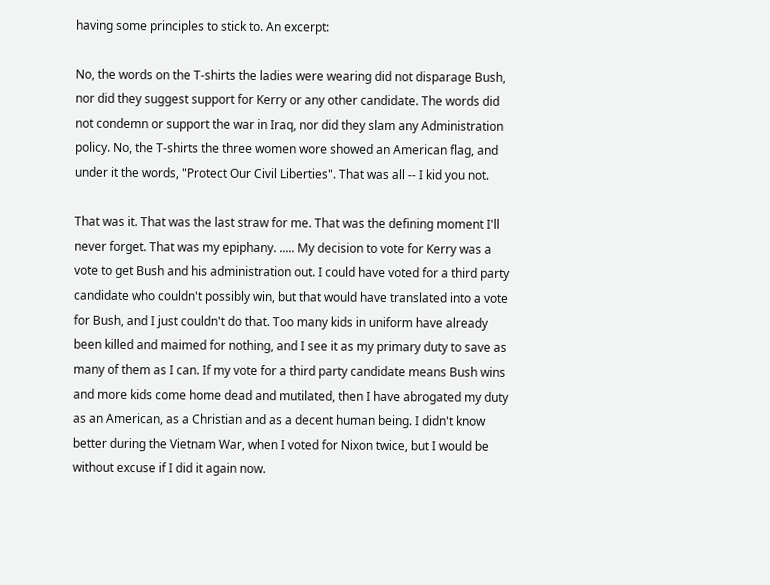having some principles to stick to. An excerpt:

No, the words on the T-shirts the ladies were wearing did not disparage Bush, nor did they suggest support for Kerry or any other candidate. The words did not condemn or support the war in Iraq, nor did they slam any Administration policy. No, the T-shirts the three women wore showed an American flag, and under it the words, "Protect Our Civil Liberties". That was all -- I kid you not.

That was it. That was the last straw for me. That was the defining moment I'll never forget. That was my epiphany. ..... My decision to vote for Kerry was a vote to get Bush and his administration out. I could have voted for a third party candidate who couldn't possibly win, but that would have translated into a vote for Bush, and I just couldn't do that. Too many kids in uniform have already been killed and maimed for nothing, and I see it as my primary duty to save as many of them as I can. If my vote for a third party candidate means Bush wins and more kids come home dead and mutilated, then I have abrogated my duty as an American, as a Christian and as a decent human being. I didn't know better during the Vietnam War, when I voted for Nixon twice, but I would be without excuse if I did it again now.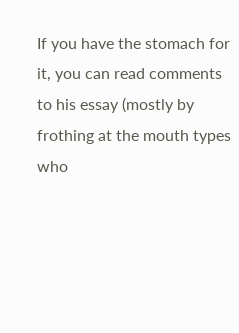If you have the stomach for it, you can read comments to his essay (mostly by frothing at the mouth types who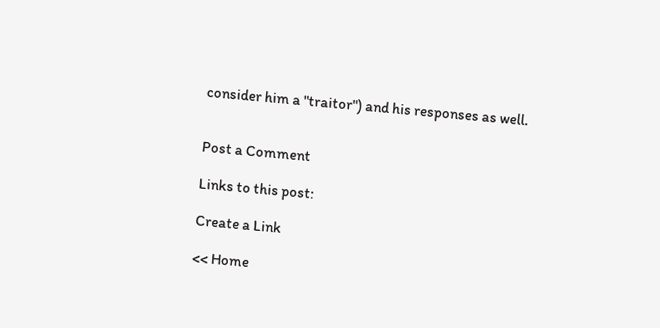consider him a "traitor") and his responses as well.


Post a Comment

Links to this post:

Create a Link

<< Home